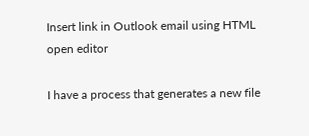Insert link in Outlook email using HTML open editor

I have a process that generates a new file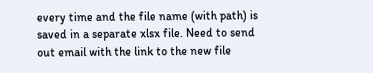every time and the file name (with path) is saved in a separate xlsx file. Need to send out email with the link to the new file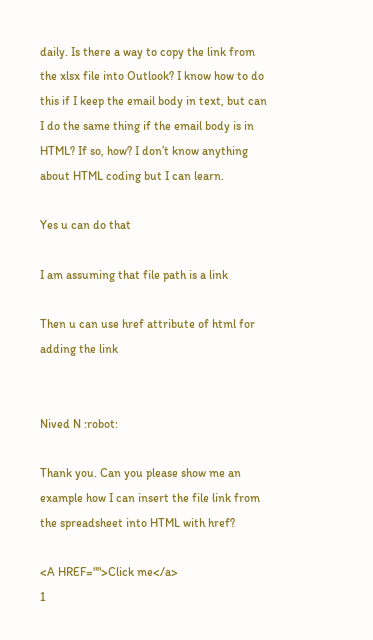daily. Is there a way to copy the link from the xlsx file into Outlook? I know how to do this if I keep the email body in text, but can I do the same thing if the email body is in HTML? If so, how? I don’t know anything about HTML coding but I can learn.

Yes u can do that

I am assuming that file path is a link

Then u can use href attribute of html for adding the link


Nived N :robot:

Thank you. Can you please show me an example how I can insert the file link from the spreadsheet into HTML with href?

<A HREF="">Click me</a>
1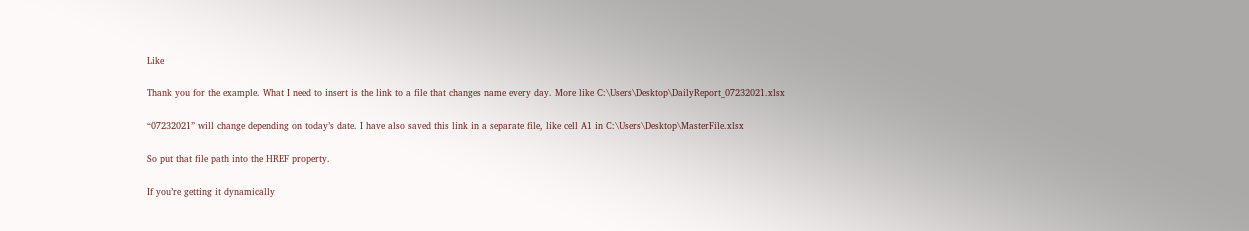Like

Thank you for the example. What I need to insert is the link to a file that changes name every day. More like C:\Users\Desktop\DailyReport_07232021.xlsx

“07232021” will change depending on today’s date. I have also saved this link in a separate file, like cell A1 in C:\Users\Desktop\MasterFile.xlsx

So put that file path into the HREF property.

If you’re getting it dynamically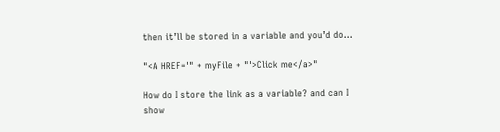then it’ll be stored in a variable and you’d do…

"<A HREF='" + myFile + "'>Click me</a>"

How do I store the link as a variable? and can I show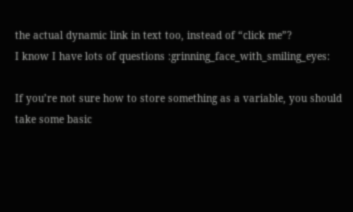the actual dynamic link in text too, instead of “click me”?
I know I have lots of questions :grinning_face_with_smiling_eyes:

If you’re not sure how to store something as a variable, you should take some basic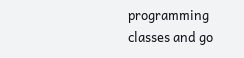programming classes and go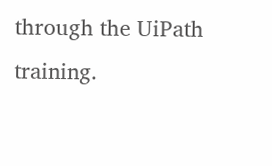through the UiPath training.